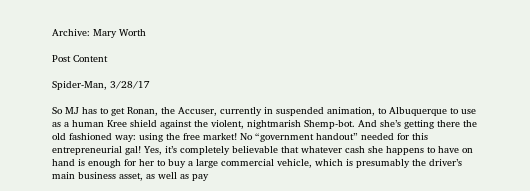Archive: Mary Worth

Post Content

Spider-Man, 3/28/17

So MJ has to get Ronan, the Accuser, currently in suspended animation, to Albuquerque to use as a human Kree shield against the violent, nightmarish Shemp-bot. And she’s getting there the old fashioned way: using the free market! No “government handout” needed for this entrepreneurial gal! Yes, it’s completely believable that whatever cash she happens to have on hand is enough for her to buy a large commercial vehicle, which is presumably the driver’s main business asset, as well as pay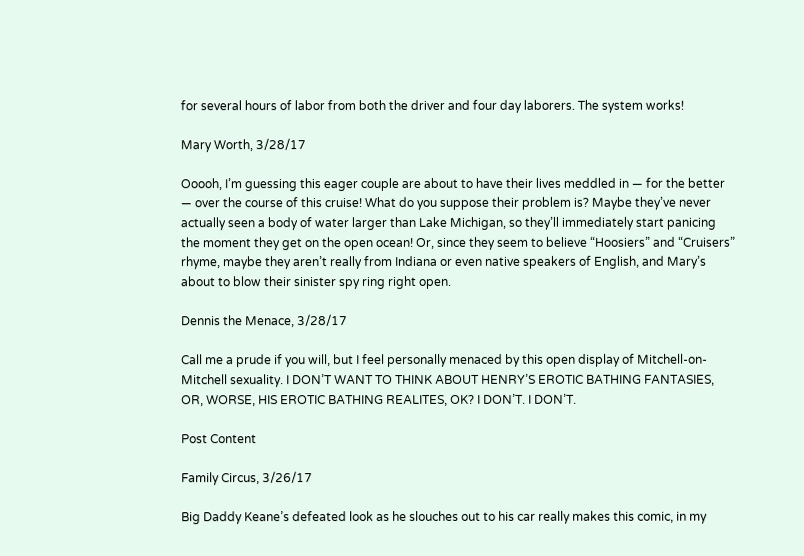for several hours of labor from both the driver and four day laborers. The system works!

Mary Worth, 3/28/17

Ooooh, I’m guessing this eager couple are about to have their lives meddled in — for the better — over the course of this cruise! What do you suppose their problem is? Maybe they’ve never actually seen a body of water larger than Lake Michigan, so they’ll immediately start panicing the moment they get on the open ocean! Or, since they seem to believe “Hoosiers” and “Cruisers” rhyme, maybe they aren’t really from Indiana or even native speakers of English, and Mary’s about to blow their sinister spy ring right open.

Dennis the Menace, 3/28/17

Call me a prude if you will, but I feel personally menaced by this open display of Mitchell-on-Mitchell sexuality. I DON’T WANT TO THINK ABOUT HENRY’S EROTIC BATHING FANTASIES, OR, WORSE, HIS EROTIC BATHING REALITES, OK? I DON’T. I DON’T.

Post Content

Family Circus, 3/26/17

Big Daddy Keane’s defeated look as he slouches out to his car really makes this comic, in my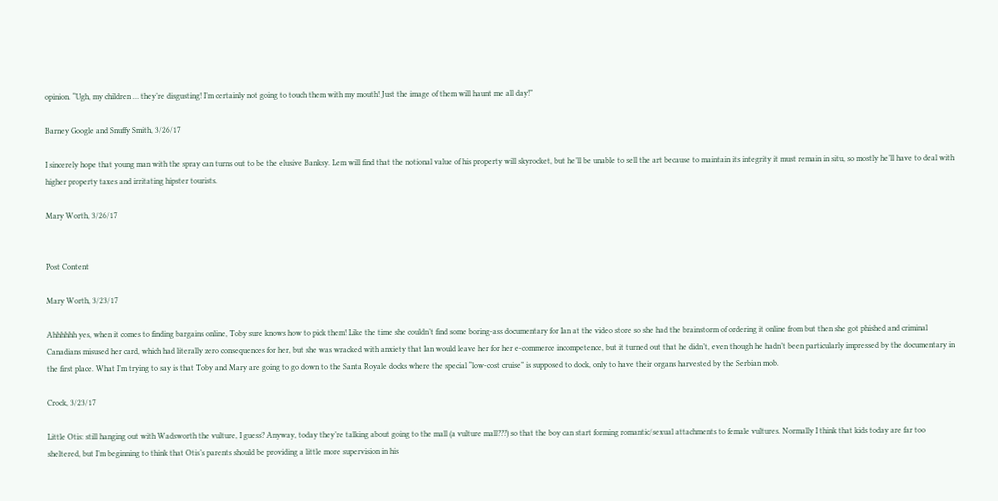opinion. “Ugh, my children … they’re disgusting! I’m certainly not going to touch them with my mouth! Just the image of them will haunt me all day!”

Barney Google and Snuffy Smith, 3/26/17

I sincerely hope that young man with the spray can turns out to be the elusive Banksy. Lem will find that the notional value of his property will skyrocket, but he’ll be unable to sell the art because to maintain its integrity it must remain in situ, so mostly he’ll have to deal with higher property taxes and irritating hipster tourists.

Mary Worth, 3/26/17


Post Content

Mary Worth, 3/23/17

Ahhhhhh yes, when it comes to finding bargains online, Toby sure knows how to pick them! Like the time she couldn’t find some boring-ass documentary for Ian at the video store so she had the brainstorm of ordering it online from but then she got phished and criminal Canadians misused her card, which had literally zero consequences for her, but she was wracked with anxiety that Ian would leave her for her e-commerce incompetence, but it turned out that he didn’t, even though he hadn’t been particularly impressed by the documentary in the first place. What I’m trying to say is that Toby and Mary are going to go down to the Santa Royale docks where the special “low-cost cruise” is supposed to dock, only to have their organs harvested by the Serbian mob.

Crock, 3/23/17

Little Otis: still hanging out with Wadsworth the vulture, I guess? Anyway, today they’re talking about going to the mall (a vulture mall???) so that the boy can start forming romantic/sexual attachments to female vultures. Normally I think that kids today are far too sheltered, but I’m beginning to think that Otis’s parents should be providing a little more supervision in his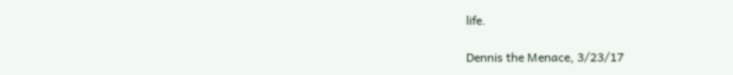life.

Dennis the Menace, 3/23/17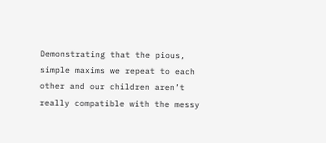Demonstrating that the pious, simple maxims we repeat to each other and our children aren’t really compatible with the messy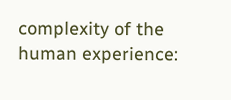complexity of the human experience: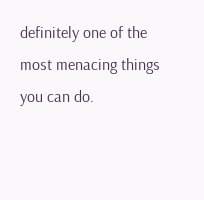definitely one of the most menacing things you can do.